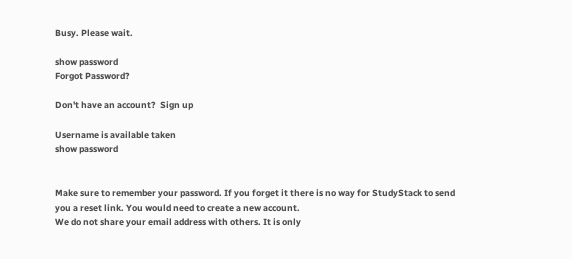Busy. Please wait.

show password
Forgot Password?

Don't have an account?  Sign up

Username is available taken
show password


Make sure to remember your password. If you forget it there is no way for StudyStack to send you a reset link. You would need to create a new account.
We do not share your email address with others. It is only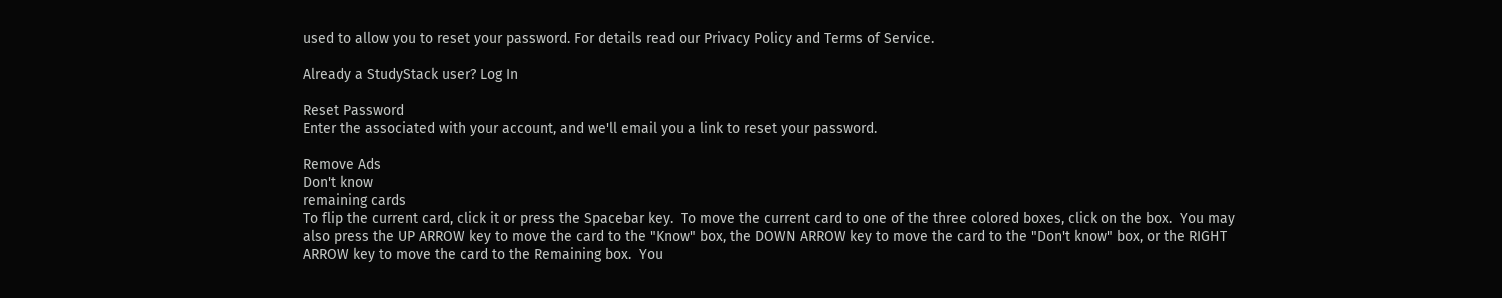used to allow you to reset your password. For details read our Privacy Policy and Terms of Service.

Already a StudyStack user? Log In

Reset Password
Enter the associated with your account, and we'll email you a link to reset your password.

Remove Ads
Don't know
remaining cards
To flip the current card, click it or press the Spacebar key.  To move the current card to one of the three colored boxes, click on the box.  You may also press the UP ARROW key to move the card to the "Know" box, the DOWN ARROW key to move the card to the "Don't know" box, or the RIGHT ARROW key to move the card to the Remaining box.  You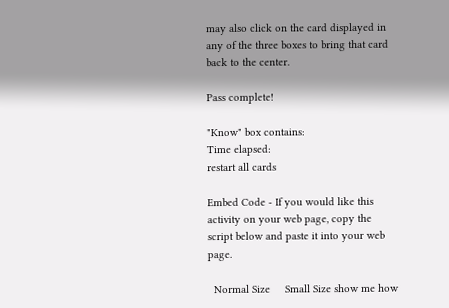may also click on the card displayed in any of the three boxes to bring that card back to the center.

Pass complete!

"Know" box contains:
Time elapsed:
restart all cards

Embed Code - If you would like this activity on your web page, copy the script below and paste it into your web page.

  Normal Size     Small Size show me how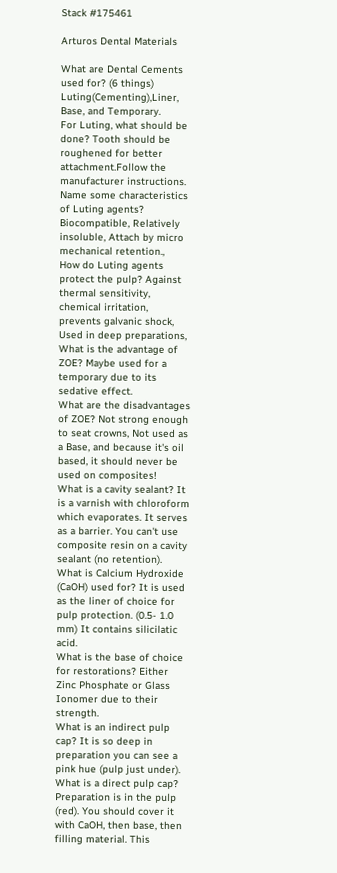Stack #175461

Arturos Dental Materials

What are Dental Cements used for? (6 things) Luting(Cementing),Liner, Base, and Temporary.
For Luting, what should be done? Tooth should be roughened for better attachment.Follow the manufacturer instructions.
Name some characteristics of Luting agents? Biocompatible, Relatively insoluble, Attach by micro mechanical retention.,
How do Luting agents protect the pulp? Against thermal sensitivity, chemical irritation, prevents galvanic shock, Used in deep preparations,
What is the advantage of ZOE? Maybe used for a temporary due to its sedative effect.
What are the disadvantages of ZOE? Not strong enough to seat crowns, Not used as a Base, and because it's oil based, it should never be used on composites!
What is a cavity sealant? It is a varnish with chloroform which evaporates. It serves as a barrier. You can't use composite resin on a cavity sealant (no retention).
What is Calcium Hydroxide (CaOH) used for? It is used as the liner of choice for pulp protection. (0.5- 1.0 mm) It contains silicilatic acid.
What is the base of choice for restorations? Either Zinc Phosphate or Glass Ionomer due to their strength.
What is an indirect pulp cap? It is so deep in preparation you can see a pink hue (pulp just under).
What is a direct pulp cap? Preparation is in the pulp (red). You should cover it with CaOH, then base, then filling material. This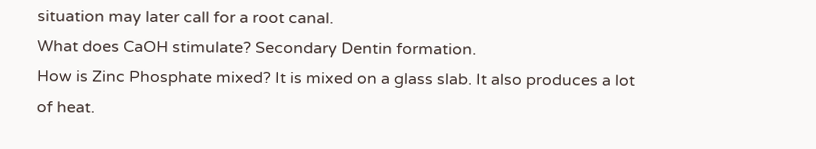situation may later call for a root canal.
What does CaOH stimulate? Secondary Dentin formation.
How is Zinc Phosphate mixed? It is mixed on a glass slab. It also produces a lot of heat.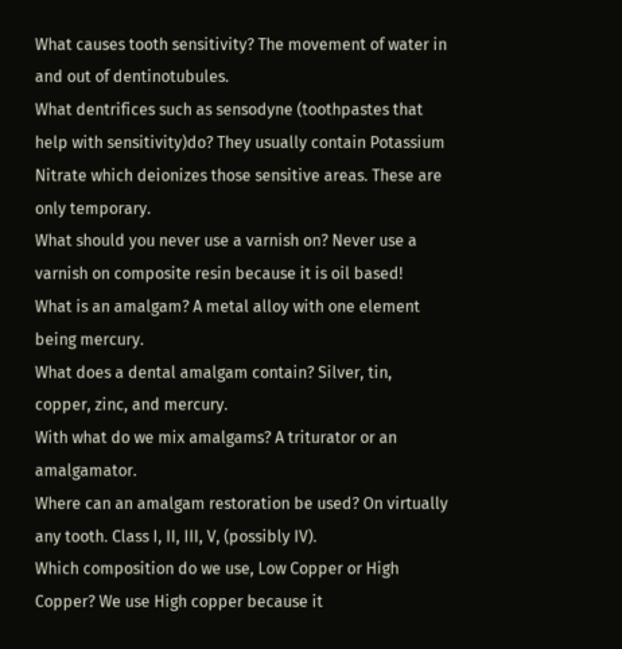What causes tooth sensitivity? The movement of water in and out of dentinotubules.
What dentrifices such as sensodyne (toothpastes that help with sensitivity)do? They usually contain Potassium Nitrate which deionizes those sensitive areas. These are only temporary.
What should you never use a varnish on? Never use a varnish on composite resin because it is oil based!
What is an amalgam? A metal alloy with one element being mercury.
What does a dental amalgam contain? Silver, tin, copper, zinc, and mercury.
With what do we mix amalgams? A triturator or an amalgamator.
Where can an amalgam restoration be used? On virtually any tooth. Class I, II, III, V, (possibly IV).
Which composition do we use, Low Copper or High Copper? We use High copper because it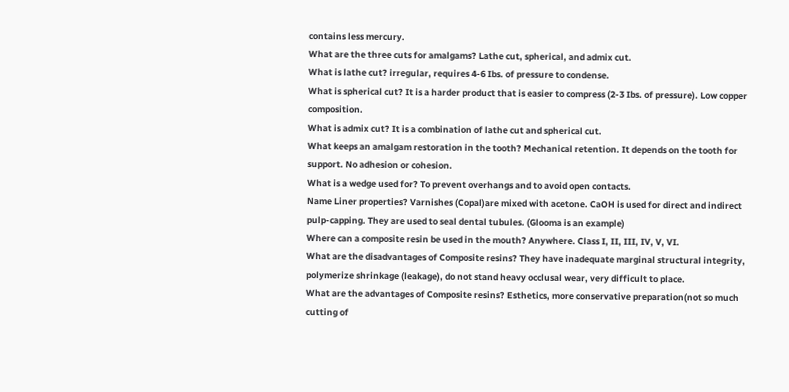contains less mercury.
What are the three cuts for amalgams? Lathe cut, spherical, and admix cut.
What is lathe cut? irregular, requires 4-6 Ibs. of pressure to condense.
What is spherical cut? It is a harder product that is easier to compress (2-3 Ibs. of pressure). Low copper composition.
What is admix cut? It is a combination of lathe cut and spherical cut.
What keeps an amalgam restoration in the tooth? Mechanical retention. It depends on the tooth for support. No adhesion or cohesion.
What is a wedge used for? To prevent overhangs and to avoid open contacts.
Name Liner properties? Varnishes (Copal)are mixed with acetone. CaOH is used for direct and indirect pulp-capping. They are used to seal dental tubules. (Glooma is an example)
Where can a composite resin be used in the mouth? Anywhere. Class I, II, III, IV, V, VI.
What are the disadvantages of Composite resins? They have inadequate marginal structural integrity, polymerize shrinkage (leakage), do not stand heavy occlusal wear, very difficult to place.
What are the advantages of Composite resins? Esthetics, more conservative preparation(not so much cutting of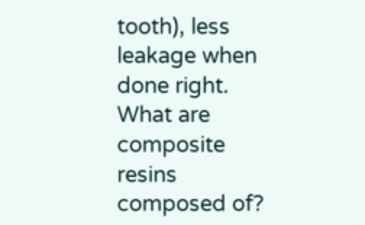tooth), less leakage when done right.
What are composite resins composed of?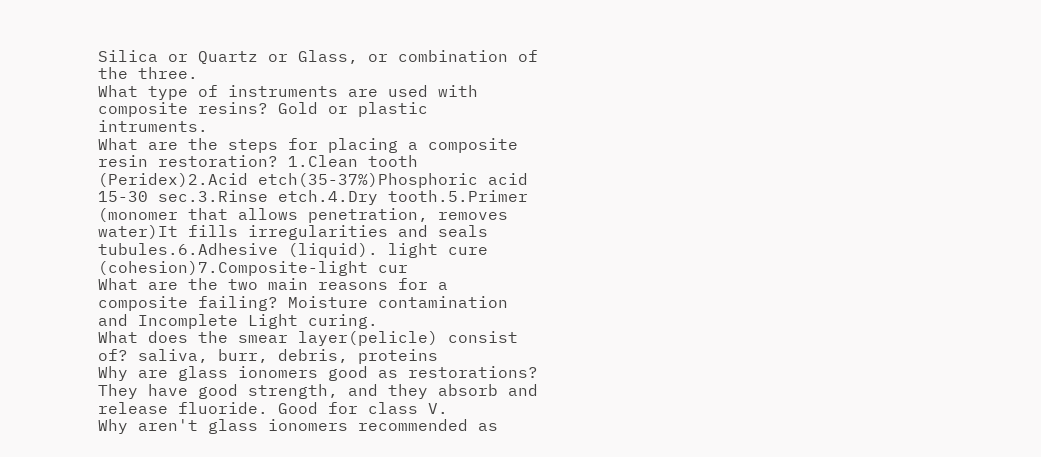Silica or Quartz or Glass, or combination of the three.
What type of instruments are used with composite resins? Gold or plastic intruments.
What are the steps for placing a composite resin restoration? 1.Clean tooth (Peridex)2.Acid etch(35-37%)Phosphoric acid 15-30 sec.3.Rinse etch.4.Dry tooth.5.Primer (monomer that allows penetration, removes water)It fills irregularities and seals tubules.6.Adhesive (liquid). light cure (cohesion)7.Composite-light cur
What are the two main reasons for a composite failing? Moisture contamination and Incomplete Light curing.
What does the smear layer(pelicle) consist of? saliva, burr, debris, proteins
Why are glass ionomers good as restorations? They have good strength, and they absorb and release fluoride. Good for class V.
Why aren't glass ionomers recommended as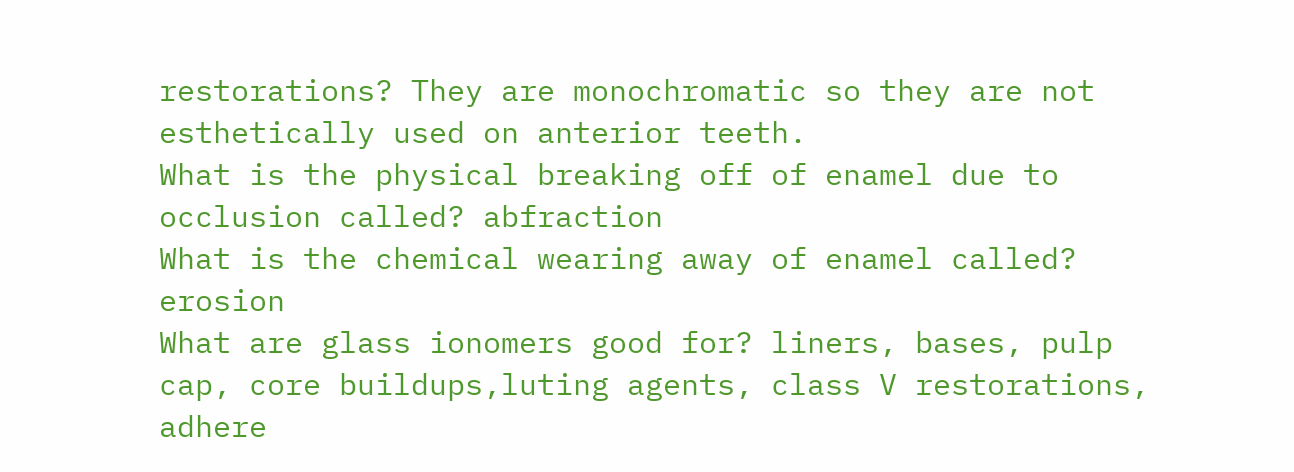restorations? They are monochromatic so they are not esthetically used on anterior teeth.
What is the physical breaking off of enamel due to occlusion called? abfraction
What is the chemical wearing away of enamel called? erosion
What are glass ionomers good for? liners, bases, pulp cap, core buildups,luting agents, class V restorations, adhere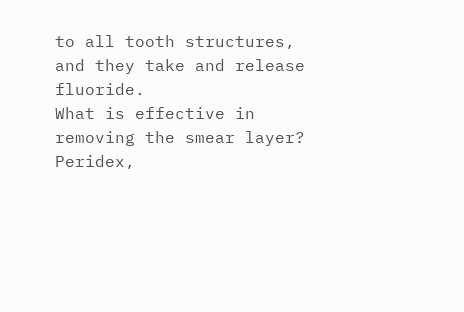to all tooth structures, and they take and release fluoride.
What is effective in removing the smear layer? Peridex,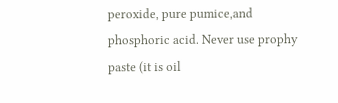peroxide, pure pumice,and phosphoric acid. Never use prophy paste (it is oil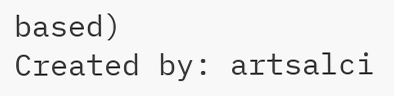based)
Created by: artsalci